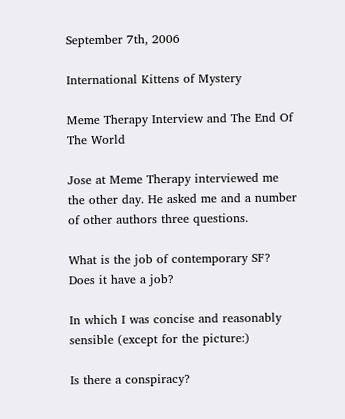September 7th, 2006

International Kittens of Mystery

Meme Therapy Interview and The End Of The World

Jose at Meme Therapy interviewed me the other day. He asked me and a number of other authors three questions.

What is the job of contemporary SF? Does it have a job?

In which I was concise and reasonably sensible (except for the picture:)

Is there a conspiracy?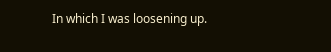In which I was loosening up.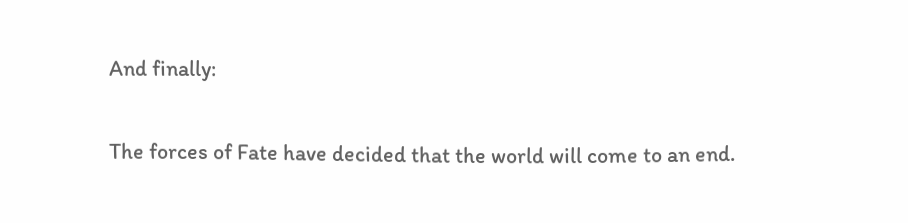And finally:

The forces of Fate have decided that the world will come to an end.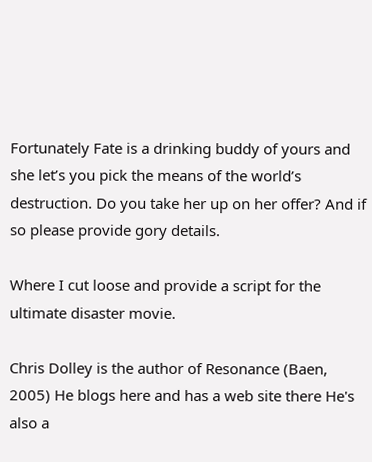Fortunately Fate is a drinking buddy of yours and she let’s you pick the means of the world’s destruction. Do you take her up on her offer? And if so please provide gory details.

Where I cut loose and provide a script for the ultimate disaster movie.

Chris Dolley is the author of Resonance (Baen, 2005) He blogs here and has a web site there He's also a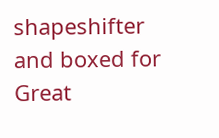shapeshifter and boxed for Great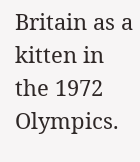Britain as a kitten in the 1972 Olympics.